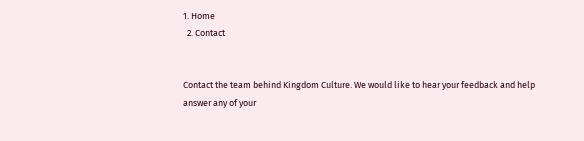1. Home
  2. Contact


Contact the team behind Kingdom Culture. We would like to hear your feedback and help answer any of your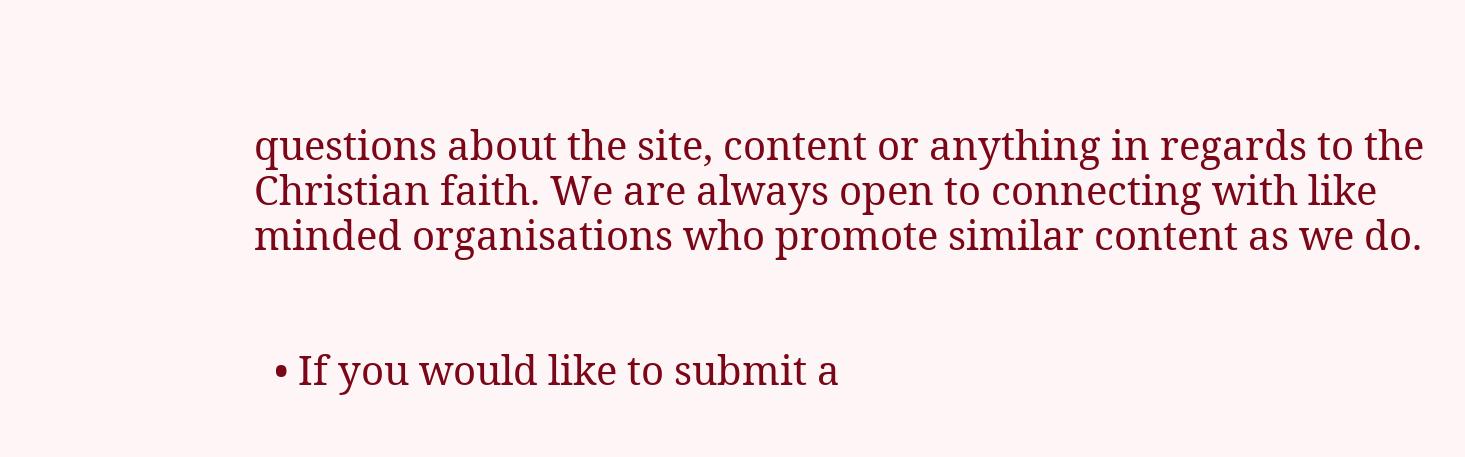questions about the site, content or anything in regards to the Christian faith. We are always open to connecting with like minded organisations who promote similar content as we do.


  • If you would like to submit a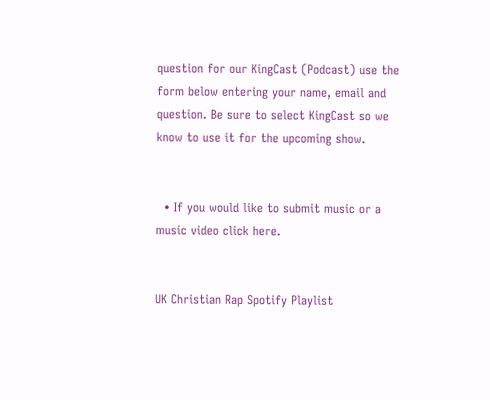question for our KingCast (Podcast) use the form below entering your name, email and question. Be sure to select KingCast so we know to use it for the upcoming show.


  • If you would like to submit music or a music video click here.


UK Christian Rap Spotify Playlist